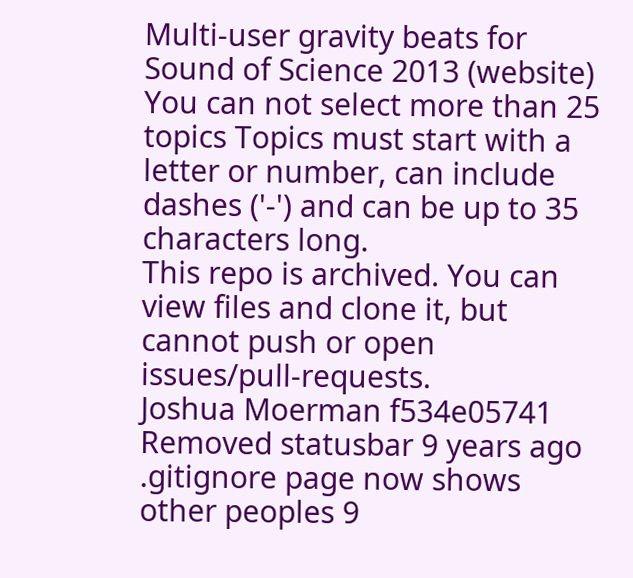Multi-user gravity beats for Sound of Science 2013 (website)
You can not select more than 25 topics Topics must start with a letter or number, can include dashes ('-') and can be up to 35 characters long.
This repo is archived. You can view files and clone it, but cannot push or open issues/pull-requests.
Joshua Moerman f534e05741 Removed statusbar 9 years ago
.gitignore page now shows other peoples 9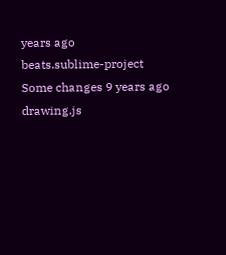years ago
beats.sublime-project Some changes 9 years ago
drawing.js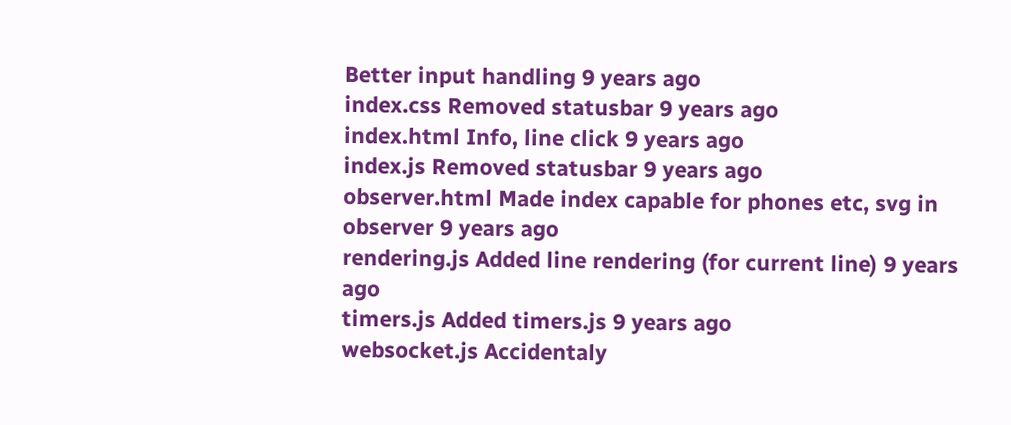Better input handling 9 years ago
index.css Removed statusbar 9 years ago
index.html Info, line click 9 years ago
index.js Removed statusbar 9 years ago
observer.html Made index capable for phones etc, svg in observer 9 years ago
rendering.js Added line rendering (for current line) 9 years ago
timers.js Added timers.js 9 years ago
websocket.js Accidentaly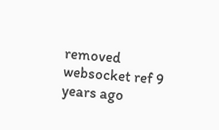removed websocket ref 9 years ago